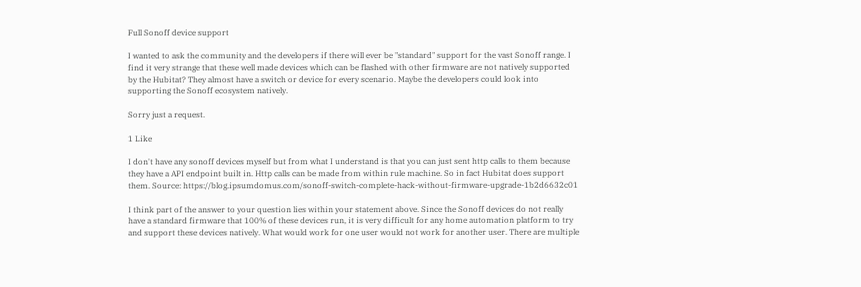Full Sonoff device support

I wanted to ask the community and the developers if there will ever be "standard" support for the vast Sonoff range. I find it very strange that these well made devices which can be flashed with other firmware are not natively supported by the Hubitat? They almost have a switch or device for every scenario. Maybe the developers could look into supporting the Sonoff ecosystem natively.

Sorry just a request.

1 Like

I don't have any sonoff devices myself but from what I understand is that you can just sent http calls to them because they have a API endpoint built in. Http calls can be made from within rule machine. So in fact Hubitat does support them. Source: https://blog.ipsumdomus.com/sonoff-switch-complete-hack-without-firmware-upgrade-1b2d6632c01

I think part of the answer to your question lies within your statement above. Since the Sonoff devices do not really have a standard firmware that 100% of these devices run, it is very difficult for any home automation platform to try and support these devices natively. What would work for one user would not work for another user. There are multiple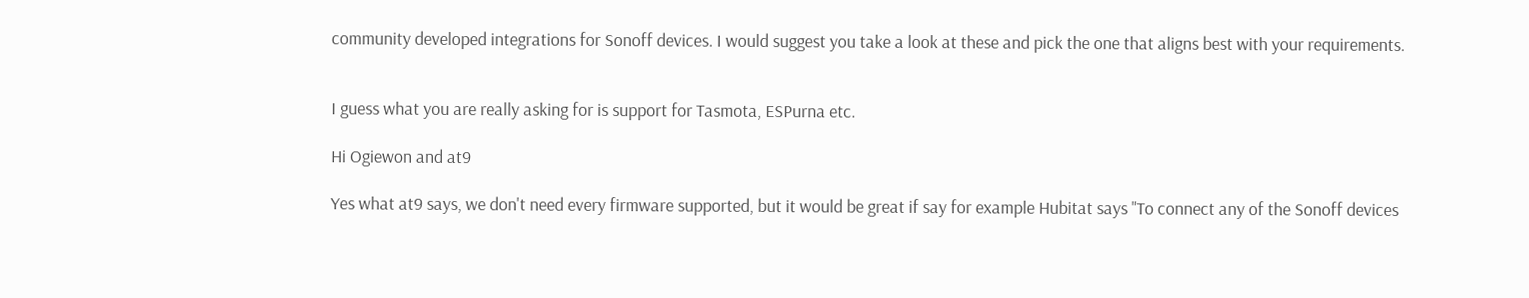community developed integrations for Sonoff devices. I would suggest you take a look at these and pick the one that aligns best with your requirements.


I guess what you are really asking for is support for Tasmota, ESPurna etc.

Hi Ogiewon and at9

Yes what at9 says, we don't need every firmware supported, but it would be great if say for example Hubitat says "To connect any of the Sonoff devices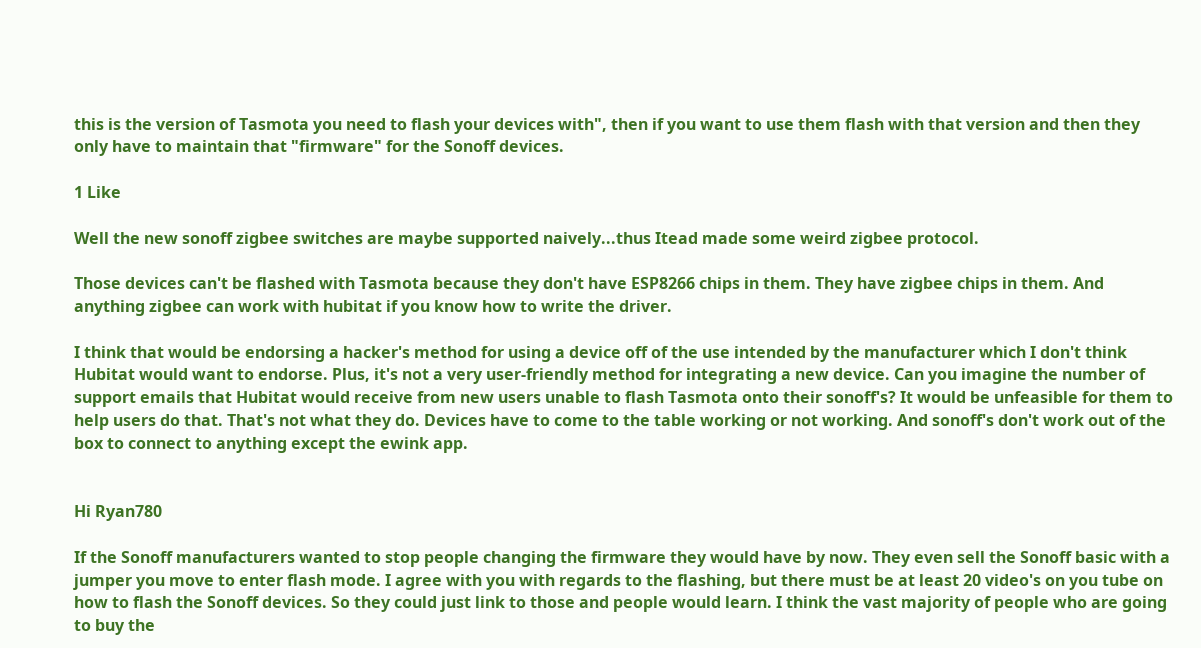this is the version of Tasmota you need to flash your devices with", then if you want to use them flash with that version and then they only have to maintain that "firmware" for the Sonoff devices.

1 Like

Well the new sonoff zigbee switches are maybe supported naively...thus Itead made some weird zigbee protocol.

Those devices can't be flashed with Tasmota because they don't have ESP8266 chips in them. They have zigbee chips in them. And anything zigbee can work with hubitat if you know how to write the driver.

I think that would be endorsing a hacker's method for using a device off of the use intended by the manufacturer which I don't think Hubitat would want to endorse. Plus, it's not a very user-friendly method for integrating a new device. Can you imagine the number of support emails that Hubitat would receive from new users unable to flash Tasmota onto their sonoff's? It would be unfeasible for them to help users do that. That's not what they do. Devices have to come to the table working or not working. And sonoff's don't work out of the box to connect to anything except the ewink app.


Hi Ryan780

If the Sonoff manufacturers wanted to stop people changing the firmware they would have by now. They even sell the Sonoff basic with a jumper you move to enter flash mode. I agree with you with regards to the flashing, but there must be at least 20 video's on you tube on how to flash the Sonoff devices. So they could just link to those and people would learn. I think the vast majority of people who are going to buy the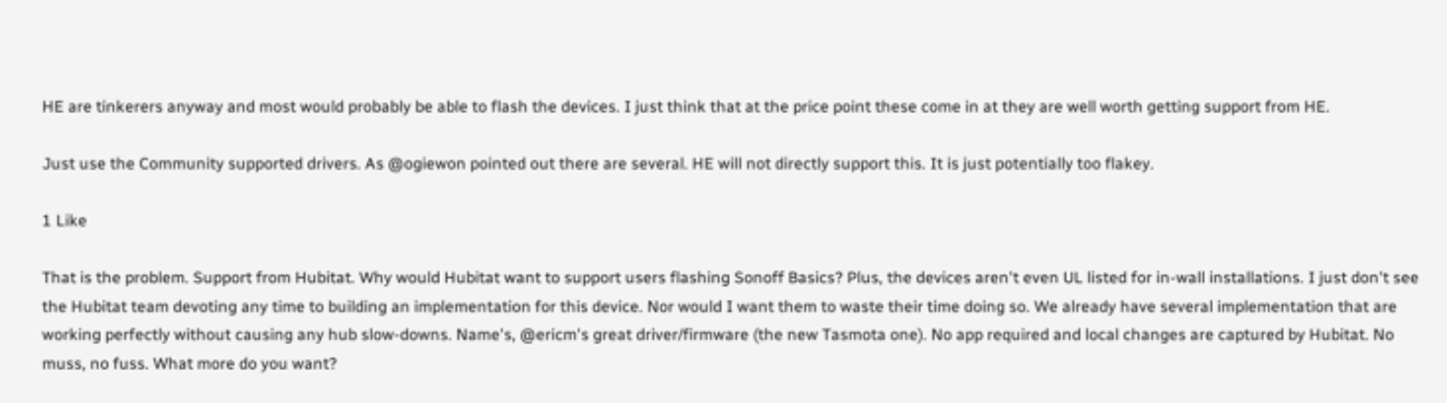HE are tinkerers anyway and most would probably be able to flash the devices. I just think that at the price point these come in at they are well worth getting support from HE.

Just use the Community supported drivers. As @ogiewon pointed out there are several. HE will not directly support this. It is just potentially too flakey.

1 Like

That is the problem. Support from Hubitat. Why would Hubitat want to support users flashing Sonoff Basics? Plus, the devices aren't even UL listed for in-wall installations. I just don't see the Hubitat team devoting any time to building an implementation for this device. Nor would I want them to waste their time doing so. We already have several implementation that are working perfectly without causing any hub slow-downs. Name's, @ericm's great driver/firmware (the new Tasmota one). No app required and local changes are captured by Hubitat. No muss, no fuss. What more do you want?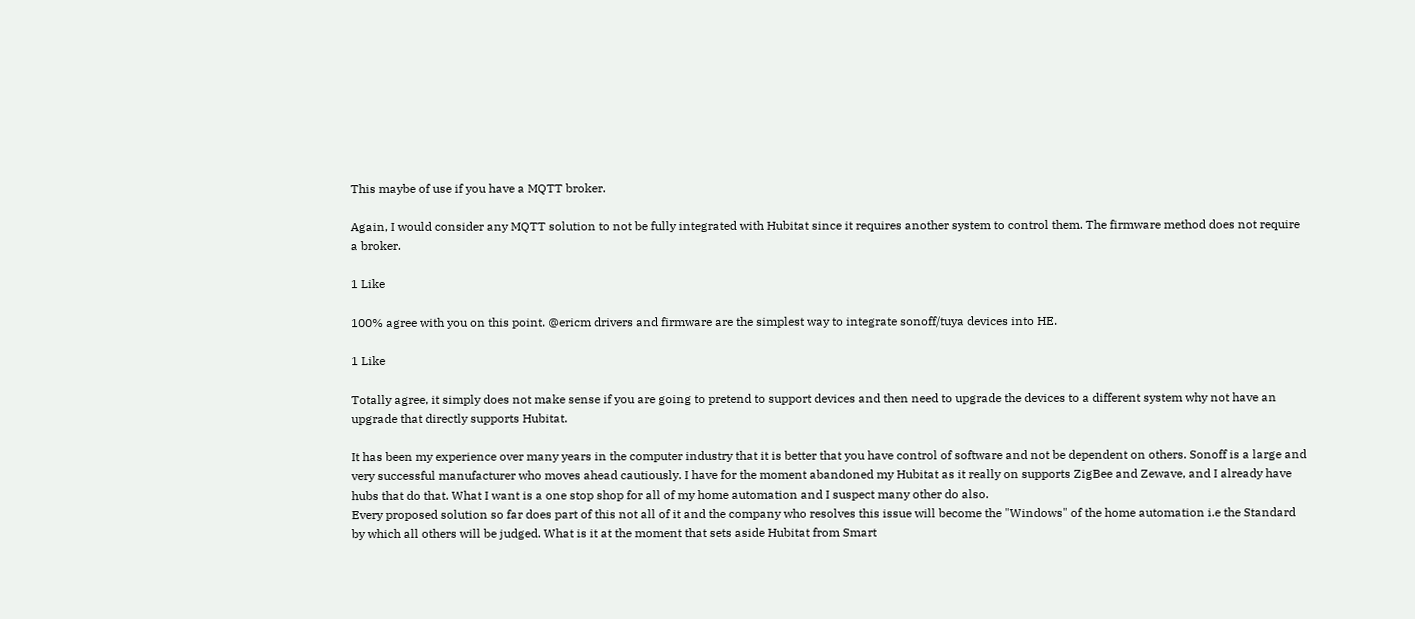This maybe of use if you have a MQTT broker.

Again, I would consider any MQTT solution to not be fully integrated with Hubitat since it requires another system to control them. The firmware method does not require a broker.

1 Like

100% agree with you on this point. @ericm drivers and firmware are the simplest way to integrate sonoff/tuya devices into HE.

1 Like

Totally agree, it simply does not make sense if you are going to pretend to support devices and then need to upgrade the devices to a different system why not have an upgrade that directly supports Hubitat.

It has been my experience over many years in the computer industry that it is better that you have control of software and not be dependent on others. Sonoff is a large and very successful manufacturer who moves ahead cautiously. I have for the moment abandoned my Hubitat as it really on supports ZigBee and Zewave, and I already have hubs that do that. What I want is a one stop shop for all of my home automation and I suspect many other do also.
Every proposed solution so far does part of this not all of it and the company who resolves this issue will become the "Windows" of the home automation i.e the Standard by which all others will be judged. What is it at the moment that sets aside Hubitat from Smart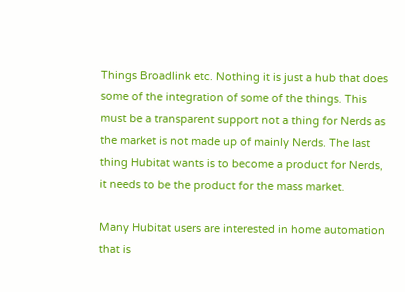Things Broadlink etc. Nothing it is just a hub that does some of the integration of some of the things. This must be a transparent support not a thing for Nerds as the market is not made up of mainly Nerds. The last thing Hubitat wants is to become a product for Nerds, it needs to be the product for the mass market.

Many Hubitat users are interested in home automation that is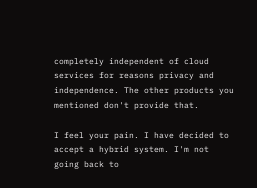completely independent of cloud services for reasons privacy and independence. The other products you mentioned don't provide that.

I feel your pain. I have decided to accept a hybrid system. I'm not going back to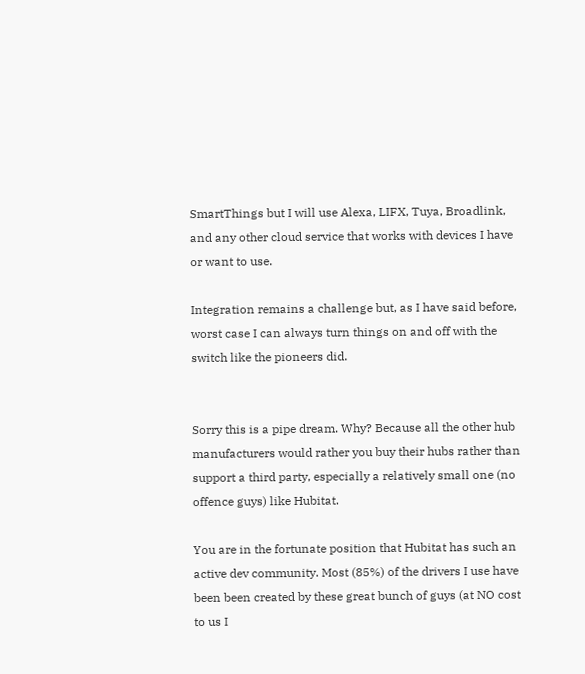SmartThings but I will use Alexa, LIFX, Tuya, Broadlink, and any other cloud service that works with devices I have or want to use.

Integration remains a challenge but, as I have said before, worst case I can always turn things on and off with the switch like the pioneers did.


Sorry this is a pipe dream. Why? Because all the other hub manufacturers would rather you buy their hubs rather than support a third party, especially a relatively small one (no offence guys) like Hubitat.

You are in the fortunate position that Hubitat has such an active dev community. Most (85%) of the drivers I use have been been created by these great bunch of guys (at NO cost to us I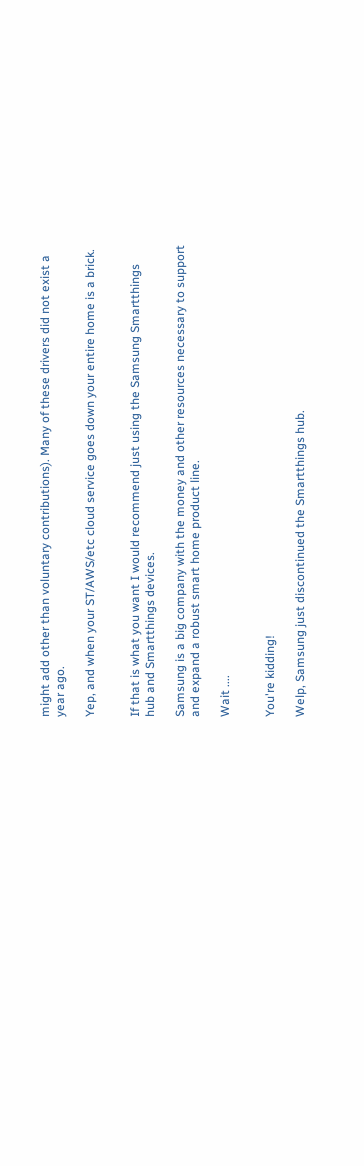might add other than voluntary contributions). Many of these drivers did not exist a year ago.

Yep, and when your ST/AWS/etc cloud service goes down your entire home is a brick.


If that is what you want I would recommend just using the Samsung Smartthings hub and Smartthings devices.

Samsung is a big company with the money and other resources necessary to support and expand a robust smart home product line.

Wait ....


You're kidding!

Welp, Samsung just discontinued the Smartthings hub.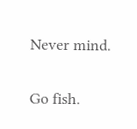Never mind.

Go fish.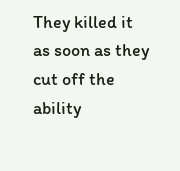They killed it as soon as they cut off the ability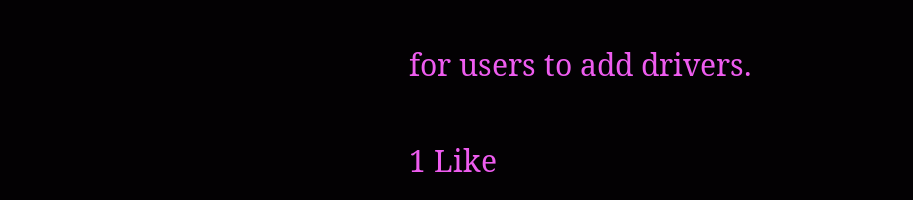for users to add drivers.

1 Like